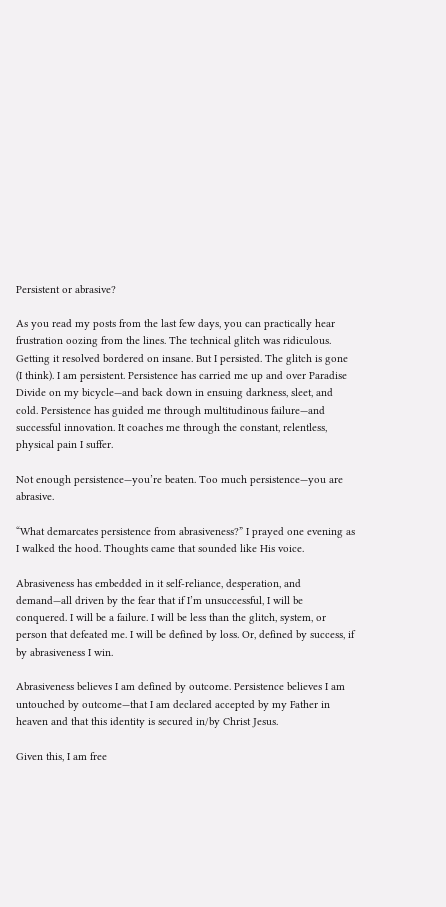Persistent or abrasive?

As you read my posts from the last few days, you can practically hear frustration oozing from the lines. The technical glitch was ridiculous. Getting it resolved bordered on insane. But I persisted. The glitch is gone (I think). I am persistent. Persistence has carried me up and over Paradise Divide on my bicycle—and back down in ensuing darkness, sleet, and cold. Persistence has guided me through multitudinous failure—and successful innovation. It coaches me through the constant, relentless, physical pain I suffer.

Not enough persistence—you’re beaten. Too much persistence—you are abrasive.

“What demarcates persistence from abrasiveness?” I prayed one evening as I walked the hood. Thoughts came that sounded like His voice.

Abrasiveness has embedded in it self-reliance, desperation, and demand—all driven by the fear that if I’m unsuccessful, I will be conquered. I will be a failure. I will be less than the glitch, system, or person that defeated me. I will be defined by loss. Or, defined by success, if by abrasiveness I win.

Abrasiveness believes I am defined by outcome. Persistence believes I am untouched by outcome—that I am declared accepted by my Father in heaven and that this identity is secured in/by Christ Jesus.

Given this, I am free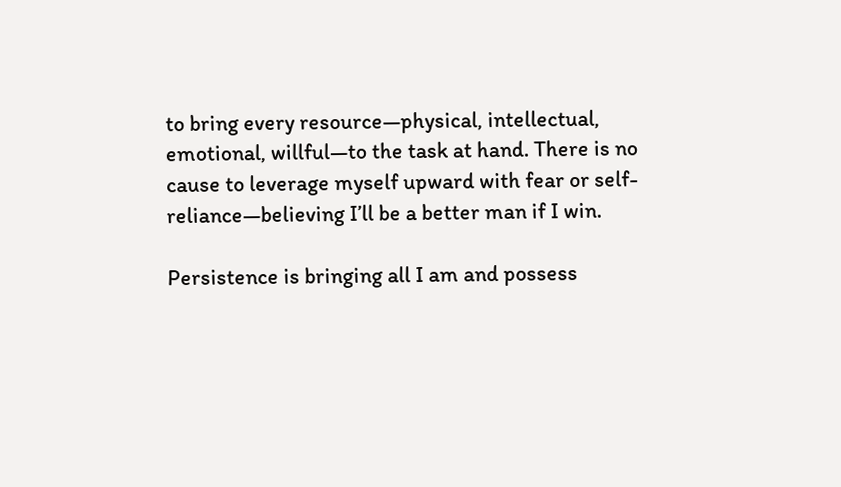to bring every resource—physical, intellectual, emotional, willful—to the task at hand. There is no cause to leverage myself upward with fear or self-reliance—believing I’ll be a better man if I win.

Persistence is bringing all I am and possess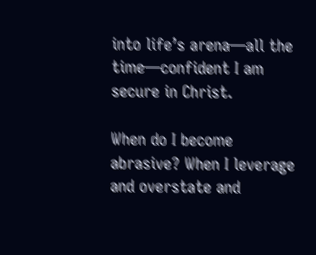into life’s arena—all the time—confident I am secure in Christ.

When do I become abrasive? When I leverage and overstate and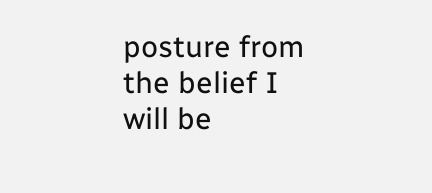posture from the belief I will be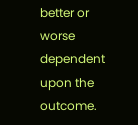better or worse dependent upon the outcome.